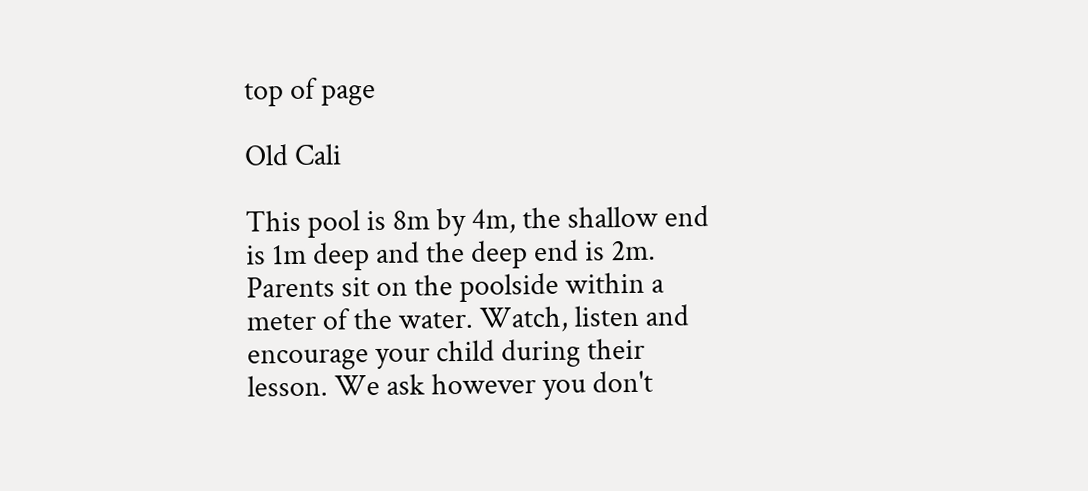top of page

Old Cali

This pool is 8m by 4m, the shallow end is 1m deep and the deep end is 2m. Parents sit on the poolside within a meter of the water. Watch, listen and encourage your child during their lesson. We ask however you don't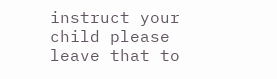instruct your child please leave that to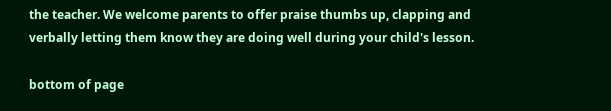the teacher. We welcome parents to offer praise thumbs up, clapping and verbally letting them know they are doing well during your child's lesson.

bottom of page